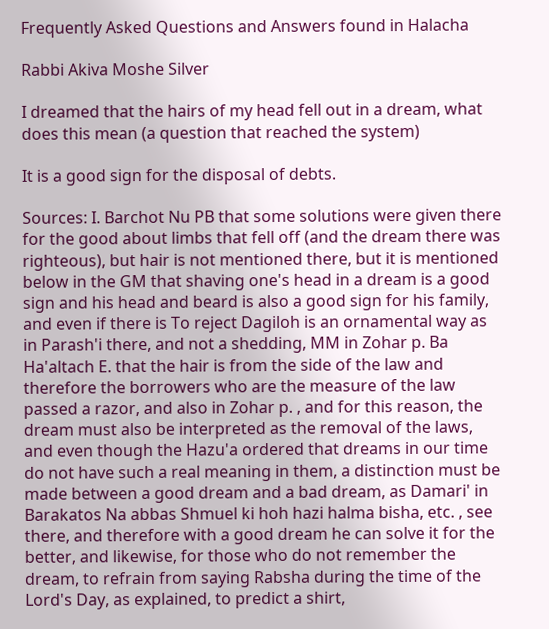Frequently Asked Questions and Answers found in Halacha

Rabbi Akiva Moshe Silver

I dreamed that the hairs of my head fell out in a dream, what does this mean (a question that reached the system)

It is a good sign for the disposal of debts.

Sources: I. Barchot Nu PB that some solutions were given there for the good about limbs that fell off (and the dream there was righteous), but hair is not mentioned there, but it is mentioned below in the GM that shaving one's head in a dream is a good sign and his head and beard is also a good sign for his family, and even if there is To reject Dagiloh is an ornamental way as in Parash'i there, and not a shedding, MM in Zohar p. Ba Ha'altach E. that the hair is from the side of the law and therefore the borrowers who are the measure of the law passed a razor, and also in Zohar p. , and for this reason, the dream must also be interpreted as the removal of the laws, and even though the Hazu'a ordered that dreams in our time do not have such a real meaning in them, a distinction must be made between a good dream and a bad dream, as Damari' in Barakatos Na abbas Shmuel ki hoh hazi halma bisha, etc. , see there, and therefore with a good dream he can solve it for the better, and likewise, for those who do not remember the dream, to refrain from saying Rabsha during the time of the Lord's Day, as explained, to predict a shirt,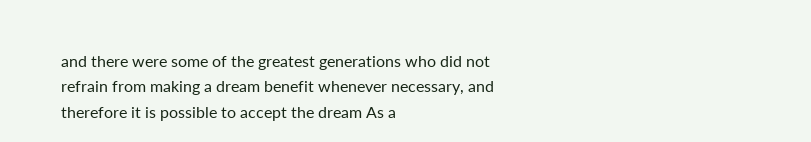and there were some of the greatest generations who did not refrain from making a dream benefit whenever necessary, and therefore it is possible to accept the dream As a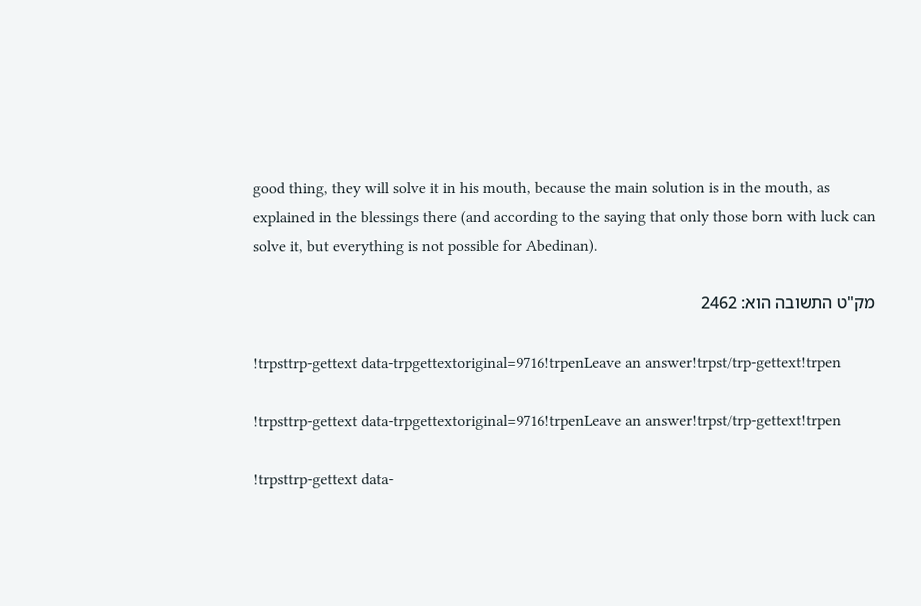good thing, they will solve it in his mouth, because the main solution is in the mouth, as explained in the blessings there (and according to the saying that only those born with luck can solve it, but everything is not possible for Abedinan).

מק"ט התשובה הוא: 2462

!trpsttrp-gettext data-trpgettextoriginal=9716!trpenLeave an answer!trpst/trp-gettext!trpen

!trpsttrp-gettext data-trpgettextoriginal=9716!trpenLeave an answer!trpst/trp-gettext!trpen

!trpsttrp-gettext data-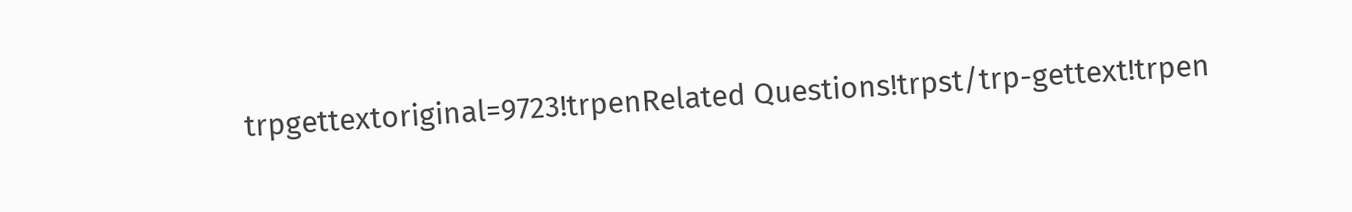trpgettextoriginal=9723!trpenRelated Questions!trpst/trp-gettext!trpen